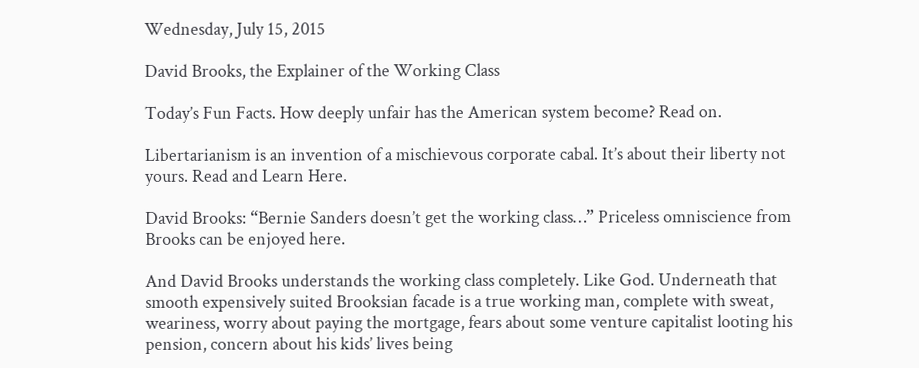Wednesday, July 15, 2015

David Brooks, the Explainer of the Working Class

Today’s Fun Facts. How deeply unfair has the American system become? Read on.

Libertarianism is an invention of a mischievous corporate cabal. It’s about their liberty not yours. Read and Learn Here.

David Brooks: “Bernie Sanders doesn’t get the working class…” Priceless omniscience from Brooks can be enjoyed here.

And David Brooks understands the working class completely. Like God. Underneath that smooth expensively suited Brooksian facade is a true working man, complete with sweat, weariness, worry about paying the mortgage, fears about some venture capitalist looting his pension, concern about his kids’ lives being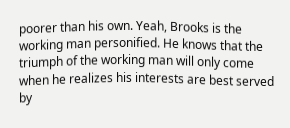poorer than his own. Yeah, Brooks is the working man personified. He knows that the triumph of the working man will only come when he realizes his interests are best served by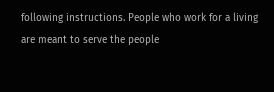following instructions. People who work for a living are meant to serve the people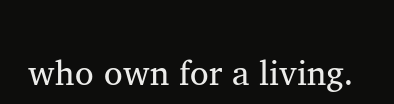who own for a living.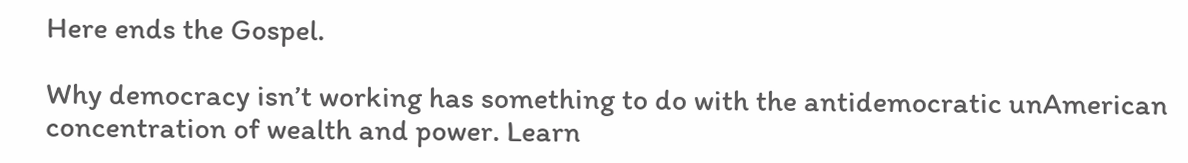Here ends the Gospel.

Why democracy isn’t working has something to do with the antidemocratic unAmerican concentration of wealth and power. Learn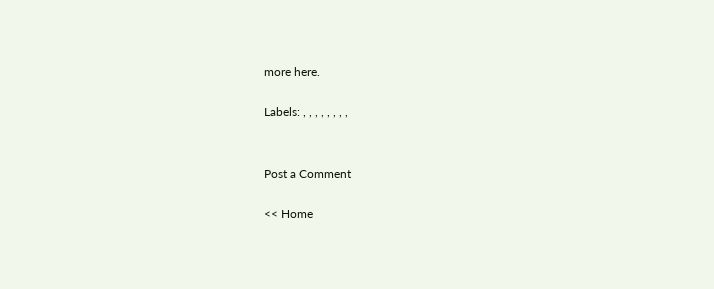more here.

Labels: , , , , , , , ,


Post a Comment

<< Home